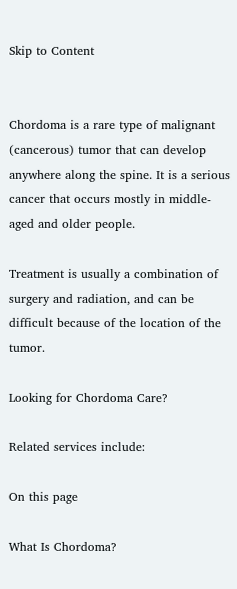Skip to Content


Chordoma is a rare type of malignant (cancerous) tumor that can develop anywhere along the spine. It is a serious cancer that occurs mostly in middle-aged and older people.

Treatment is usually a combination of surgery and radiation, and can be difficult because of the location of the tumor.

Looking for Chordoma Care?

Related services include:

On this page

What Is Chordoma?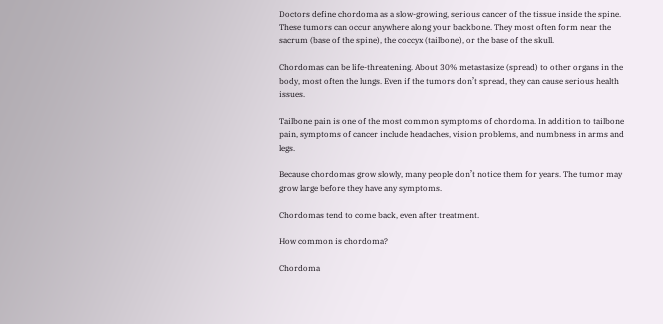Doctors define chordoma as a slow-growing, serious cancer of the tissue inside the spine. These tumors can occur anywhere along your backbone. They most often form near the sacrum (base of the spine), the coccyx (tailbone), or the base of the skull.

Chordomas can be life-threatening. About 30% metastasize (spread) to other organs in the body, most often the lungs. Even if the tumors don’t spread, they can cause serious health issues.

Tailbone pain is one of the most common symptoms of chordoma. In addition to tailbone pain, symptoms of cancer include headaches, vision problems, and numbness in arms and legs.

Because chordomas grow slowly, many people don’t notice them for years. The tumor may grow large before they have any symptoms.

Chordomas tend to come back, even after treatment.

How common is chordoma?

Chordoma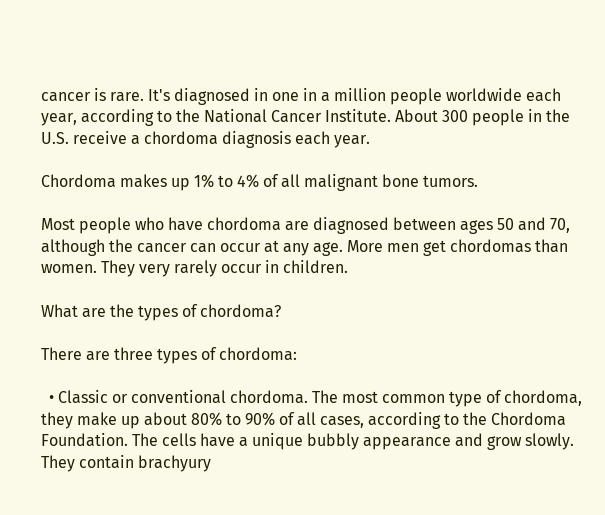cancer is rare. It's diagnosed in one in a million people worldwide each year, according to the National Cancer Institute. About 300 people in the U.S. receive a chordoma diagnosis each year.

Chordoma makes up 1% to 4% of all malignant bone tumors.

Most people who have chordoma are diagnosed between ages 50 and 70, although the cancer can occur at any age. More men get chordomas than women. They very rarely occur in children.

What are the types of chordoma?

There are three types of chordoma:

  • Classic or conventional chordoma. The most common type of chordoma, they make up about 80% to 90% of all cases, according to the Chordoma Foundation. The cells have a unique bubbly appearance and grow slowly. They contain brachyury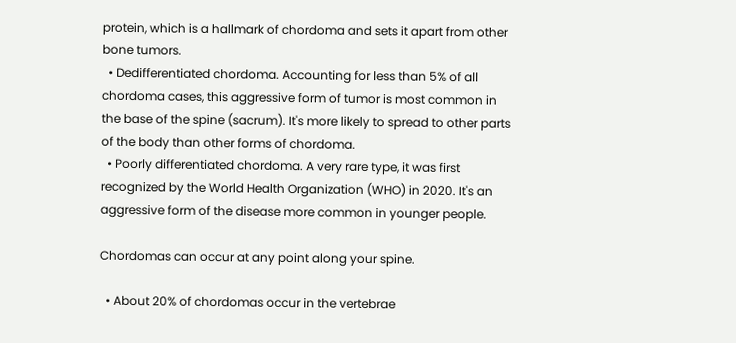protein, which is a hallmark of chordoma and sets it apart from other bone tumors.
  • Dedifferentiated chordoma. Accounting for less than 5% of all chordoma cases, this aggressive form of tumor is most common in the base of the spine (sacrum). It's more likely to spread to other parts of the body than other forms of chordoma.
  • Poorly differentiated chordoma. A very rare type, it was first recognized by the World Health Organization (WHO) in 2020. It's an aggressive form of the disease more common in younger people.

Chordomas can occur at any point along your spine.

  • About 20% of chordomas occur in the vertebrae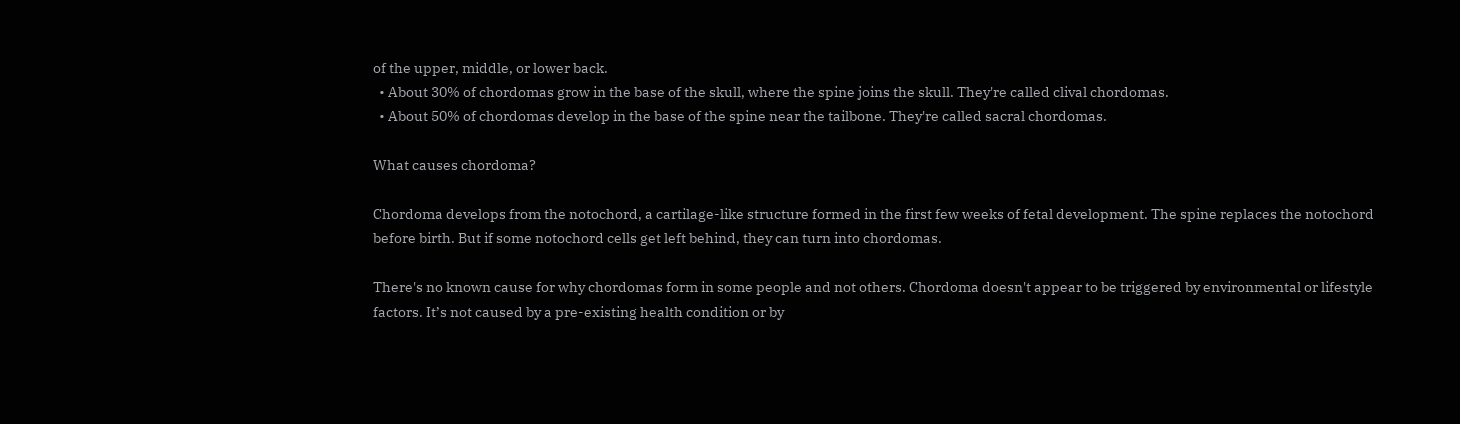of the upper, middle, or lower back.
  • About 30% of chordomas grow in the base of the skull, where the spine joins the skull. They're called clival chordomas.
  • About 50% of chordomas develop in the base of the spine near the tailbone. They're called sacral chordomas.

What causes chordoma?

Chordoma develops from the notochord, a cartilage-like structure formed in the first few weeks of fetal development. The spine replaces the notochord before birth. But if some notochord cells get left behind, they can turn into chordomas.

There's no known cause for why chordomas form in some people and not others. Chordoma doesn't appear to be triggered by environmental or lifestyle factors. It’s not caused by a pre-existing health condition or by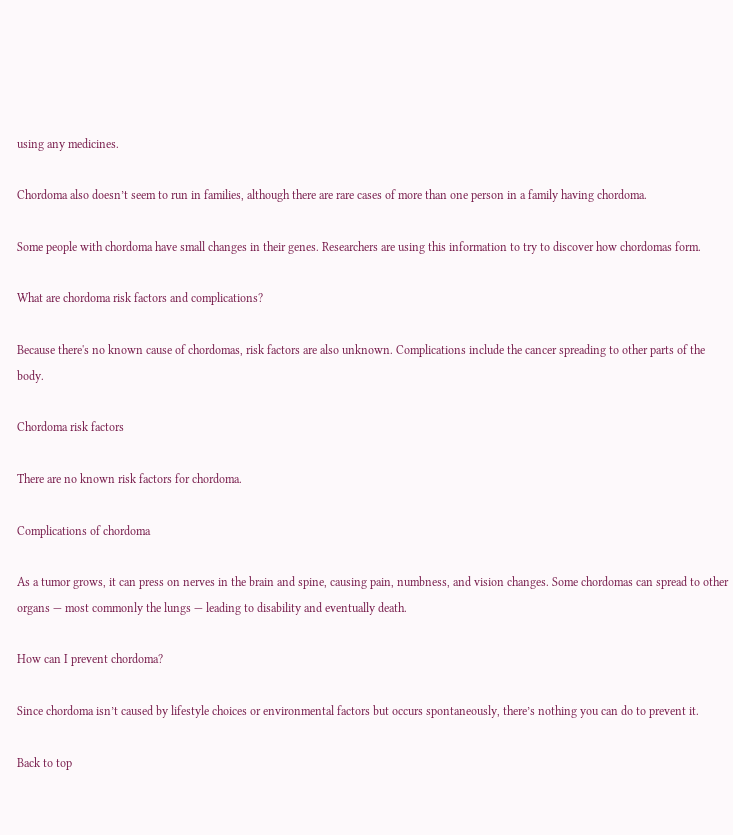using any medicines.

Chordoma also doesn’t seem to run in families, although there are rare cases of more than one person in a family having chordoma.

Some people with chordoma have small changes in their genes. Researchers are using this information to try to discover how chordomas form.

What are chordoma risk factors and complications?

Because there's no known cause of chordomas, risk factors are also unknown. Complications include the cancer spreading to other parts of the body.

Chordoma risk factors

There are no known risk factors for chordoma.

Complications of chordoma

As a tumor grows, it can press on nerves in the brain and spine, causing pain, numbness, and vision changes. Some chordomas can spread to other organs — most commonly the lungs — leading to disability and eventually death.

How can I prevent chordoma?

Since chordoma isn’t caused by lifestyle choices or environmental factors but occurs spontaneously, there’s nothing you can do to prevent it.

Back to top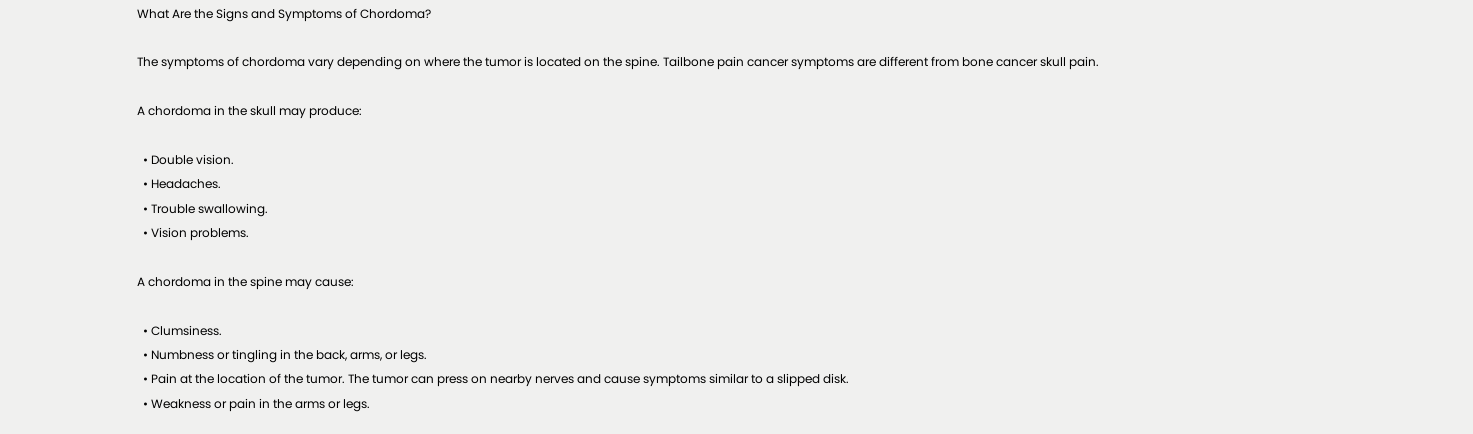What Are the Signs and Symptoms of Chordoma?

The symptoms of chordoma vary depending on where the tumor is located on the spine. Tailbone pain cancer symptoms are different from bone cancer skull pain.

A chordoma in the skull may produce:

  • Double vision.
  • Headaches.
  • Trouble swallowing.
  • Vision problems.

A chordoma in the spine may cause:

  • Clumsiness.
  • Numbness or tingling in the back, arms, or legs.
  • Pain at the location of the tumor. The tumor can press on nearby nerves and cause symptoms similar to a slipped disk.
  • Weakness or pain in the arms or legs.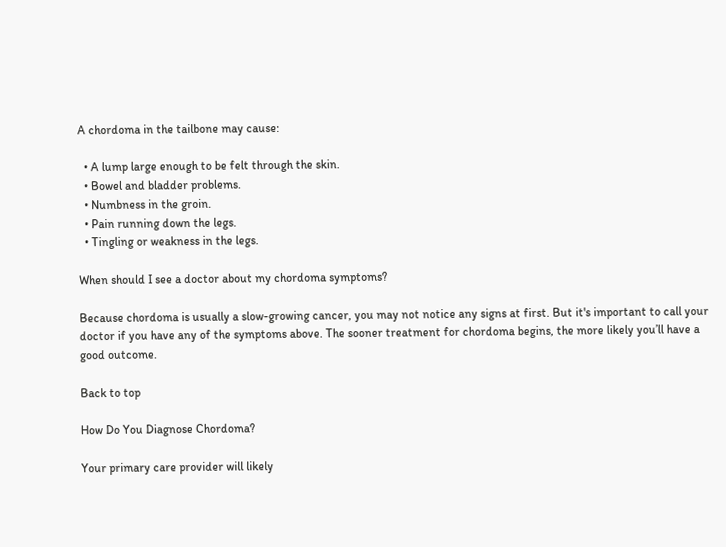A chordoma in the tailbone may cause:

  • A lump large enough to be felt through the skin.
  • Bowel and bladder problems.
  • Numbness in the groin.
  • Pain running down the legs.
  • Tingling or weakness in the legs.

When should I see a doctor about my chordoma symptoms?

Because chordoma is usually a slow-growing cancer, you may not notice any signs at first. But it's important to call your doctor if you have any of the symptoms above. The sooner treatment for chordoma begins, the more likely you’ll have a good outcome.

Back to top

How Do You Diagnose Chordoma?

Your primary care provider will likely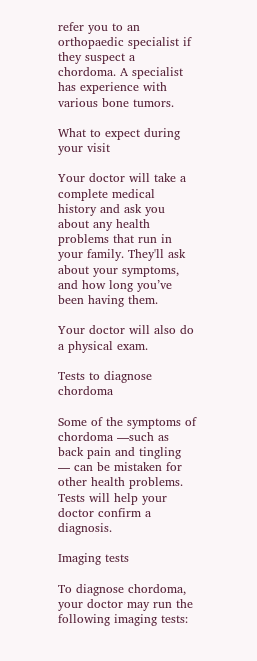refer you to an orthopaedic specialist if they suspect a chordoma. A specialist has experience with various bone tumors.

What to expect during your visit

Your doctor will take a complete medical history and ask you about any health problems that run in your family. They'll ask about your symptoms, and how long you’ve been having them.

Your doctor will also do a physical exam.

Tests to diagnose chordoma

Some of the symptoms of chordoma —such as back pain and tingling — can be mistaken for other health problems. Tests will help your doctor confirm a diagnosis.

Imaging tests

To diagnose chordoma, your doctor may run the following imaging tests: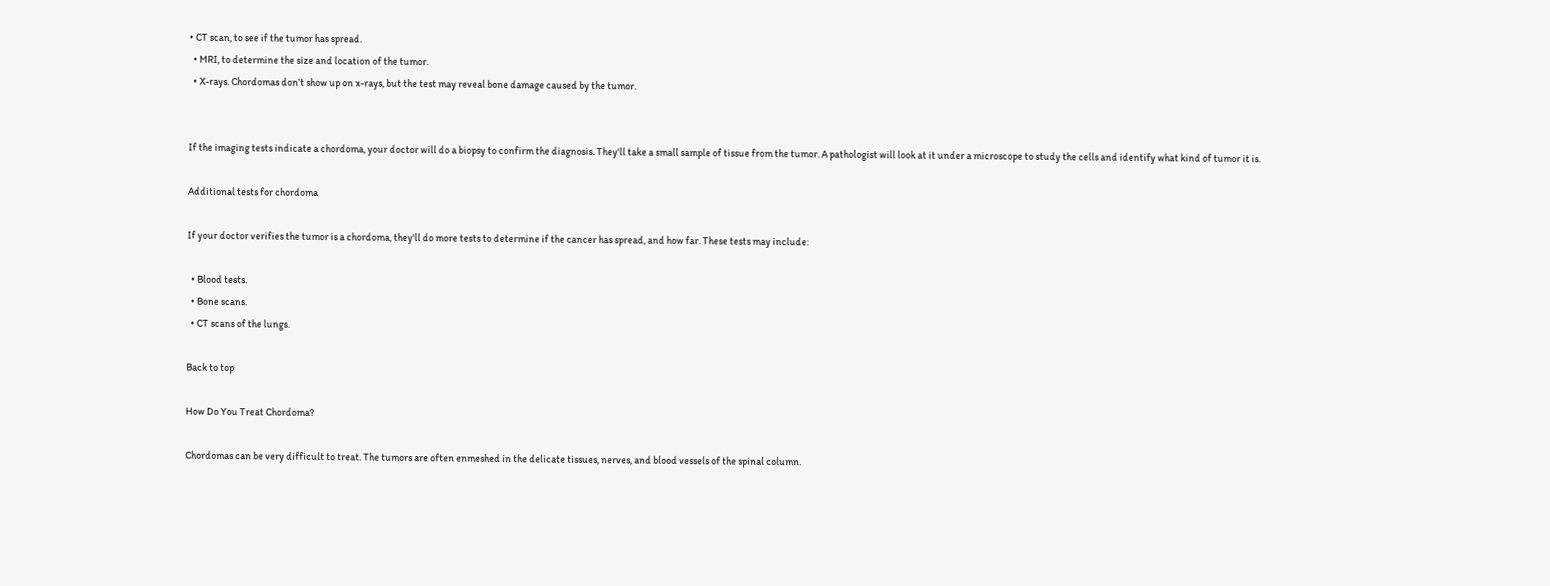• CT scan, to see if the tumor has spread.
  • MRI, to determine the size and location of the tumor.
  • X-rays. Chordomas don’t show up on x-rays, but the test may reveal bone damage caused by the tumor.


If the imaging tests indicate a chordoma, your doctor will do a biopsy to confirm the diagnosis. They'll take a small sample of tissue from the tumor. A pathologist will look at it under a microscope to study the cells and identify what kind of tumor it is.

Additional tests for chordoma

If your doctor verifies the tumor is a chordoma, they'll do more tests to determine if the cancer has spread, and how far. These tests may include:

  • Blood tests.
  • Bone scans.
  • CT scans of the lungs.

Back to top

How Do You Treat Chordoma?

Chordomas can be very difficult to treat. The tumors are often enmeshed in the delicate tissues, nerves, and blood vessels of the spinal column.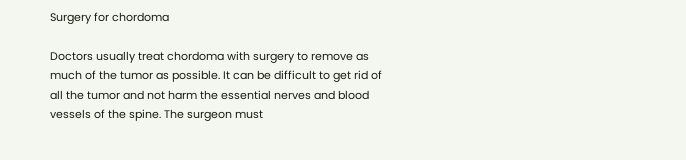Surgery for chordoma

Doctors usually treat chordoma with surgery to remove as much of the tumor as possible. It can be difficult to get rid of all the tumor and not harm the essential nerves and blood vessels of the spine. The surgeon must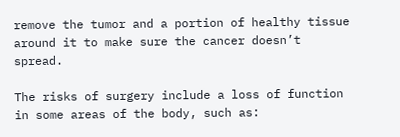remove the tumor and a portion of healthy tissue around it to make sure the cancer doesn’t spread.

The risks of surgery include a loss of function in some areas of the body, such as: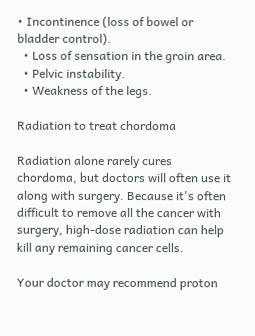• Incontinence (loss of bowel or bladder control).
  • Loss of sensation in the groin area.
  • Pelvic instability.
  • Weakness of the legs.

Radiation to treat chordoma

Radiation alone rarely cures chordoma, but doctors will often use it along with surgery. Because it's often difficult to remove all the cancer with surgery, high-dose radiation can help kill any remaining cancer cells.

Your doctor may recommend proton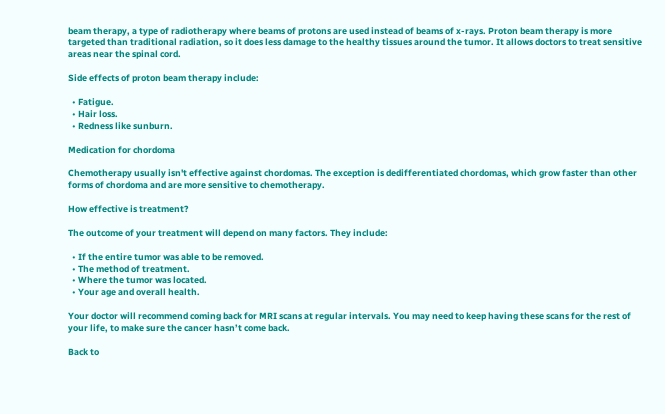beam therapy, a type of radiotherapy where beams of protons are used instead of beams of x-rays. Proton beam therapy is more targeted than traditional radiation, so it does less damage to the healthy tissues around the tumor. It allows doctors to treat sensitive areas near the spinal cord.

Side effects of proton beam therapy include:

  • Fatigue.
  • Hair loss.
  • Redness like sunburn.

Medication for chordoma

Chemotherapy usually isn't effective against chordomas. The exception is dedifferentiated chordomas, which grow faster than other forms of chordoma and are more sensitive to chemotherapy.

How effective is treatment?

The outcome of your treatment will depend on many factors. They include:

  • If the entire tumor was able to be removed.
  • The method of treatment.
  • Where the tumor was located.
  • Your age and overall health.

Your doctor will recommend coming back for MRI scans at regular intervals. You may need to keep having these scans for the rest of your life, to make sure the cancer hasn’t come back.

Back to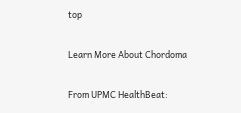top

Learn More About Chordoma

From UPMC HealthBeat: